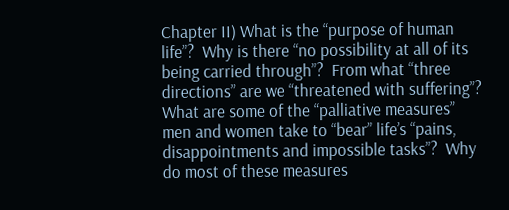Chapter II) What is the “purpose of human life”?  Why is there “no possibility at all of its being carried through”?  From what “three directions” are we “threatened with suffering”?  What are some of the “palliative measures” men and women take to “bear” life’s “pains, disappointments and impossible tasks”?  Why do most of these measures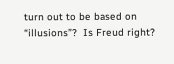turn out to be based on “illusions”?  Is Freud right?